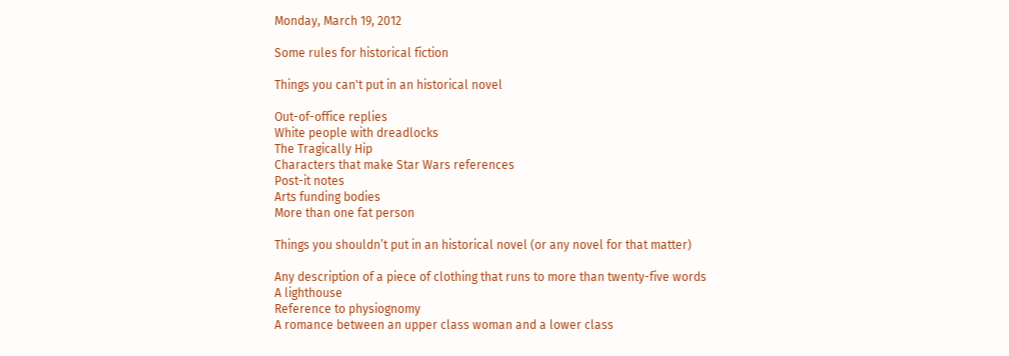Monday, March 19, 2012

Some rules for historical fiction

Things you can't put in an historical novel

Out-of-office replies
White people with dreadlocks
The Tragically Hip
Characters that make Star Wars references
Post-it notes
Arts funding bodies
More than one fat person

Things you shouldn’t put in an historical novel (or any novel for that matter)

Any description of a piece of clothing that runs to more than twenty-five words
A lighthouse
Reference to physiognomy
A romance between an upper class woman and a lower class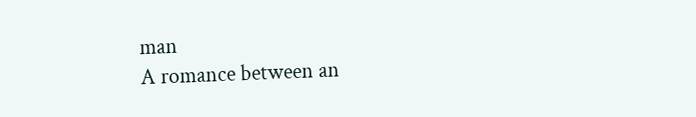man
A romance between an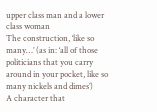upper class man and a lower class woman
The construction, ‘like so many…’ (as in: ‘all of those politicians that you carry around in your pocket, like so many nickels and dimes’)
A character that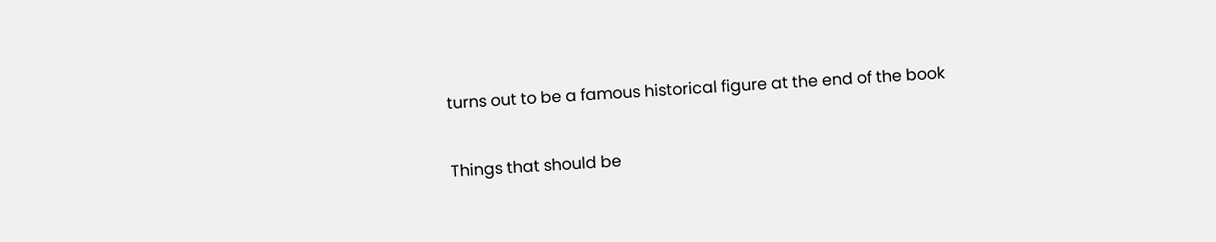turns out to be a famous historical figure at the end of the book

Things that should be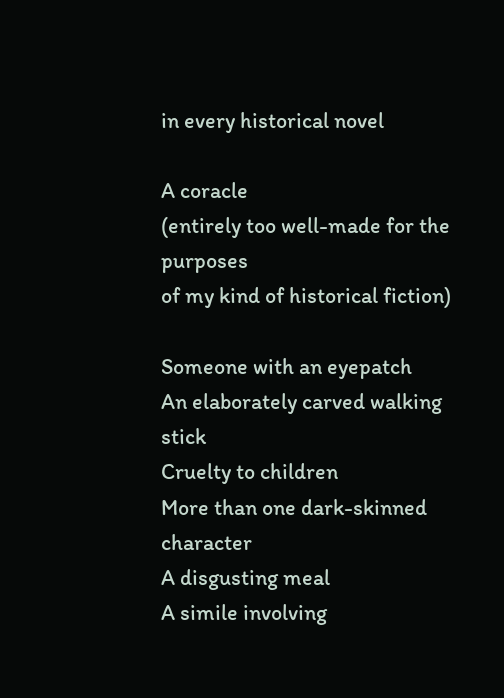in every historical novel

A coracle
(entirely too well-made for the purposes
of my kind of historical fiction)

Someone with an eyepatch
An elaborately carved walking stick
Cruelty to children
More than one dark-skinned character
A disgusting meal
A simile involving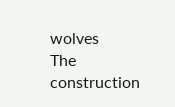wolves
The construction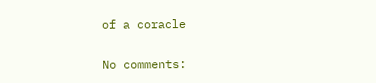of a coracle

No comments: